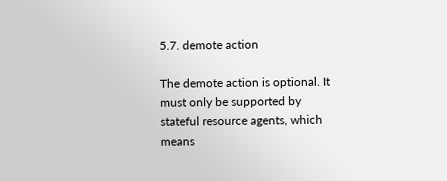5.7. demote action

The demote action is optional. It must only be supported by stateful resource agents, which means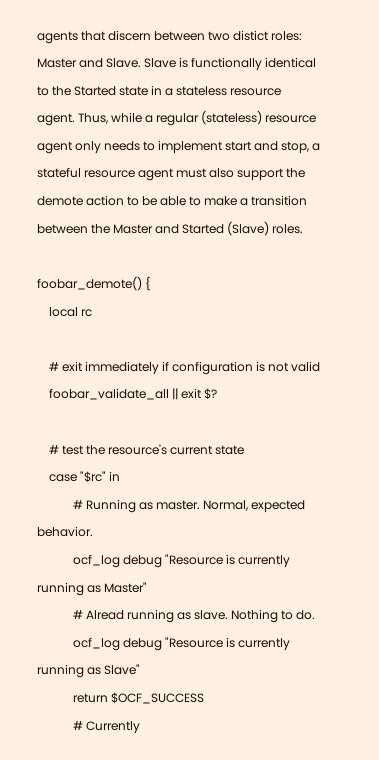agents that discern between two distict roles: Master and Slave. Slave is functionally identical to the Started state in a stateless resource agent. Thus, while a regular (stateless) resource agent only needs to implement start and stop, a stateful resource agent must also support the demote action to be able to make a transition between the Master and Started (Slave) roles.

foobar_demote() {
    local rc

    # exit immediately if configuration is not valid
    foobar_validate_all || exit $?

    # test the resource's current state
    case "$rc" in
            # Running as master. Normal, expected behavior.
            ocf_log debug "Resource is currently running as Master"
            # Alread running as slave. Nothing to do.
            ocf_log debug "Resource is currently running as Slave"
            return $OCF_SUCCESS
            # Currently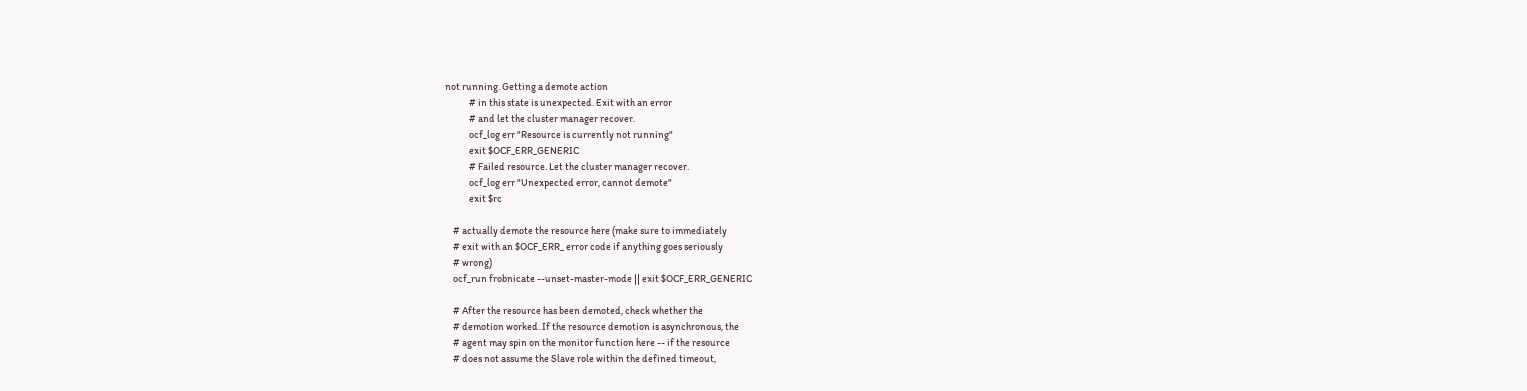not running. Getting a demote action
            # in this state is unexpected. Exit with an error
            # and let the cluster manager recover.
            ocf_log err "Resource is currently not running"
            exit $OCF_ERR_GENERIC
            # Failed resource. Let the cluster manager recover.
            ocf_log err "Unexpected error, cannot demote"
            exit $rc

    # actually demote the resource here (make sure to immediately
    # exit with an $OCF_ERR_ error code if anything goes seriously
    # wrong)
    ocf_run frobnicate --unset-master-mode || exit $OCF_ERR_GENERIC

    # After the resource has been demoted, check whether the
    # demotion worked. If the resource demotion is asynchronous, the
    # agent may spin on the monitor function here -- if the resource
    # does not assume the Slave role within the defined timeout,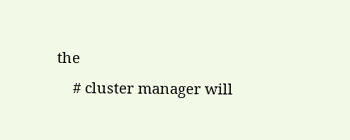the
    # cluster manager will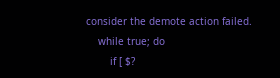consider the demote action failed.
    while true; do
        if [ $?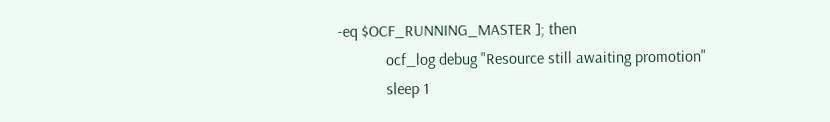-eq $OCF_RUNNING_MASTER ]; then
            ocf_log debug "Resource still awaiting promotion"
            sleep 1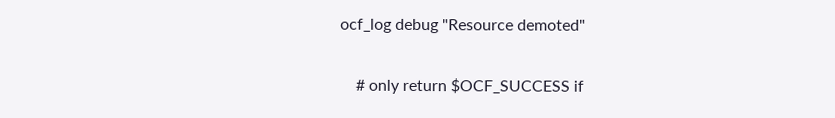ocf_log debug "Resource demoted"

    # only return $OCF_SUCCESS if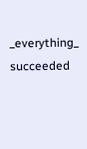_everything_ succeeded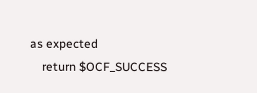as expected
    return $OCF_SUCCESS